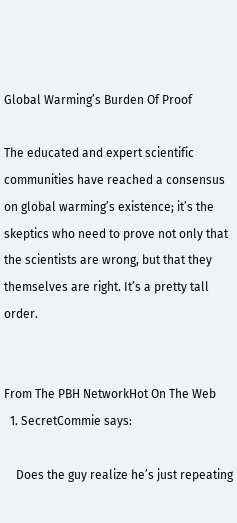Global Warming’s Burden Of Proof

The educated and expert scientific communities have reached a consensus on global warming’s existence; it’s the skeptics who need to prove not only that the scientists are wrong, but that they themselves are right. It’s a pretty tall order.


From The PBH NetworkHot On The Web
  1. SecretCommie says:

    Does the guy realize he’s just repeating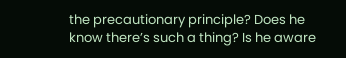the precautionary principle? Does he know there’s such a thing? Is he aware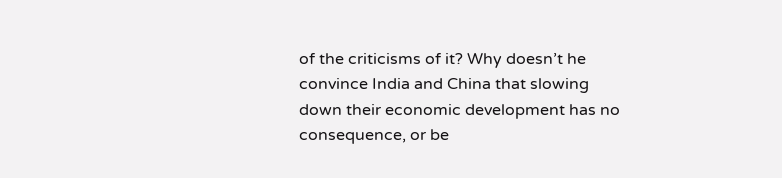of the criticisms of it? Why doesn’t he convince India and China that slowing down their economic development has no consequence, or be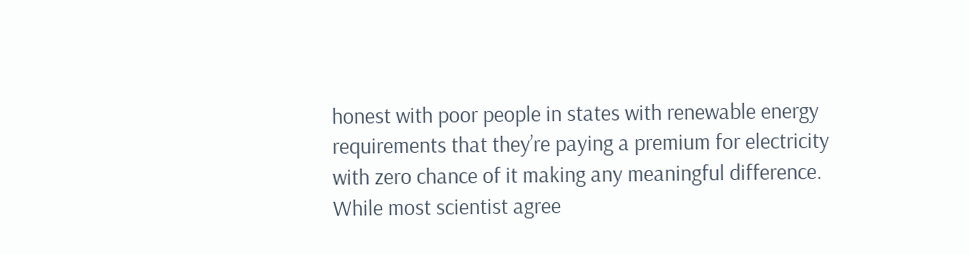honest with poor people in states with renewable energy requirements that they’re paying a premium for electricity with zero chance of it making any meaningful difference. While most scientist agree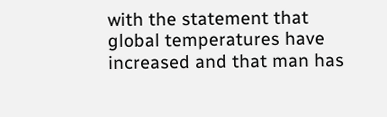with the statement that global temperatures have increased and that man has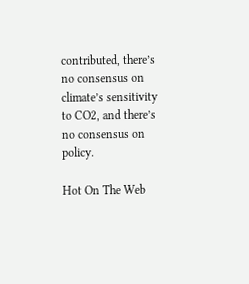contributed, there’s no consensus on climate’s sensitivity to CO2, and there’s no consensus on policy.

Hot On The Web